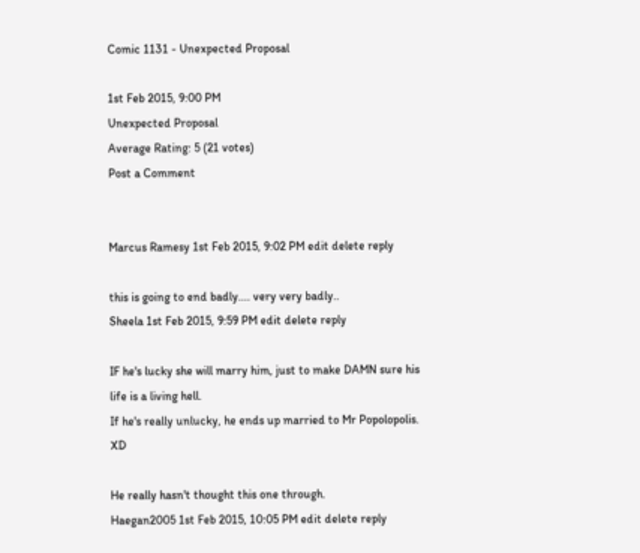Comic 1131 - Unexpected Proposal

1st Feb 2015, 9:00 PM
Unexpected Proposal
Average Rating: 5 (21 votes)
Post a Comment


Marcus Ramesy 1st Feb 2015, 9:02 PM edit delete reply

this is going to end badly.... very very badly..
Sheela 1st Feb 2015, 9:59 PM edit delete reply

IF he's lucky she will marry him, just to make DAMN sure his life is a living hell.
If he's really unlucky, he ends up married to Mr Popolopolis. XD

He really hasn't thought this one through.
Haegan2005 1st Feb 2015, 10:05 PM edit delete reply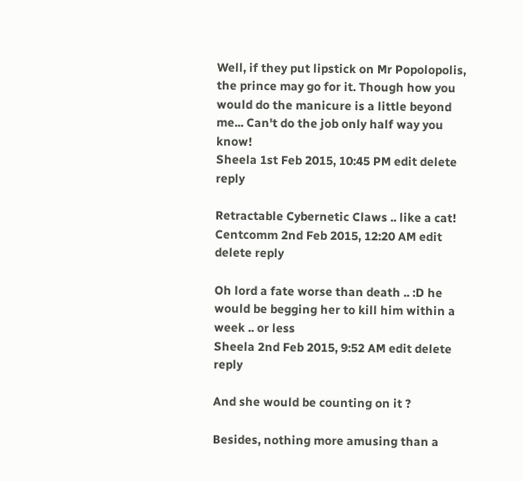Well, if they put lipstick on Mr Popolopolis, the prince may go for it. Though how you would do the manicure is a little beyond me... Can't do the job only half way you know!
Sheela 1st Feb 2015, 10:45 PM edit delete reply

Retractable Cybernetic Claws .. like a cat!
Centcomm 2nd Feb 2015, 12:20 AM edit delete reply

Oh lord a fate worse than death .. :D he would be begging her to kill him within a week .. or less
Sheela 2nd Feb 2015, 9:52 AM edit delete reply

And she would be counting on it ?

Besides, nothing more amusing than a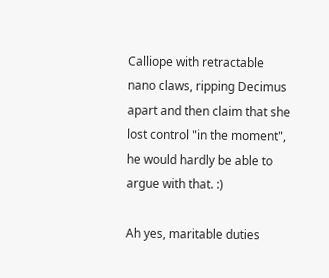Calliope with retractable nano claws, ripping Decimus apart and then claim that she lost control "in the moment", he would hardly be able to argue with that. :)

Ah yes, maritable duties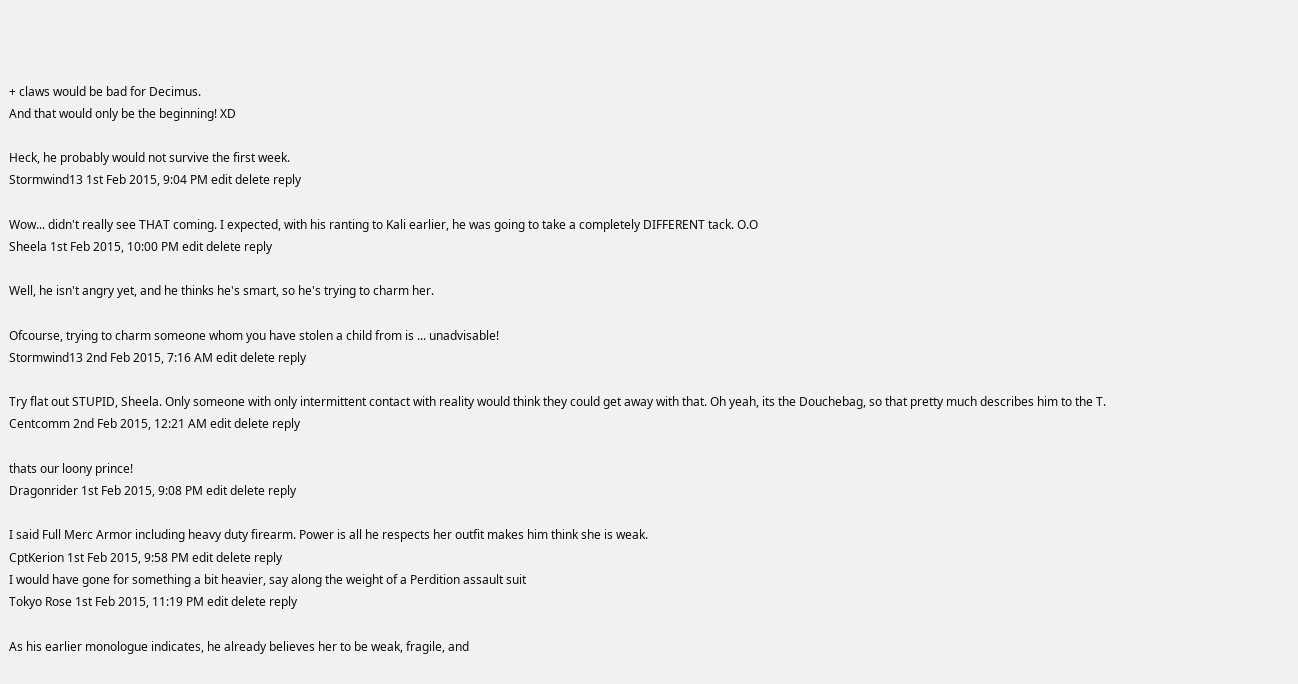+ claws would be bad for Decimus.
And that would only be the beginning! XD

Heck, he probably would not survive the first week.
Stormwind13 1st Feb 2015, 9:04 PM edit delete reply

Wow... didn't really see THAT coming. I expected, with his ranting to Kali earlier, he was going to take a completely DIFFERENT tack. O.O
Sheela 1st Feb 2015, 10:00 PM edit delete reply

Well, he isn't angry yet, and he thinks he's smart, so he's trying to charm her.

Ofcourse, trying to charm someone whom you have stolen a child from is ... unadvisable!
Stormwind13 2nd Feb 2015, 7:16 AM edit delete reply

Try flat out STUPID, Sheela. Only someone with only intermittent contact with reality would think they could get away with that. Oh yeah, its the Douchebag, so that pretty much describes him to the T.
Centcomm 2nd Feb 2015, 12:21 AM edit delete reply

thats our loony prince!
Dragonrider 1st Feb 2015, 9:08 PM edit delete reply

I said Full Merc Armor including heavy duty firearm. Power is all he respects her outfit makes him think she is weak.
CptKerion 1st Feb 2015, 9:58 PM edit delete reply
I would have gone for something a bit heavier, say along the weight of a Perdition assault suit
Tokyo Rose 1st Feb 2015, 11:19 PM edit delete reply

As his earlier monologue indicates, he already believes her to be weak, fragile, and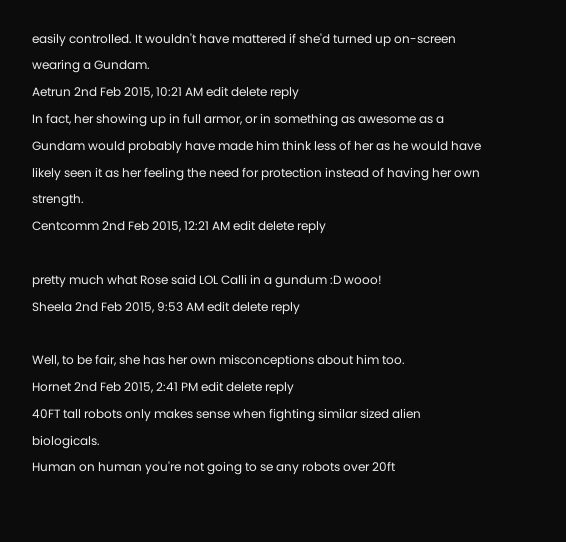easily controlled. It wouldn't have mattered if she'd turned up on-screen wearing a Gundam.
Aetrun 2nd Feb 2015, 10:21 AM edit delete reply
In fact, her showing up in full armor, or in something as awesome as a Gundam would probably have made him think less of her as he would have likely seen it as her feeling the need for protection instead of having her own strength.
Centcomm 2nd Feb 2015, 12:21 AM edit delete reply

pretty much what Rose said LOL Calli in a gundum :D wooo!
Sheela 2nd Feb 2015, 9:53 AM edit delete reply

Well, to be fair, she has her own misconceptions about him too.
Hornet 2nd Feb 2015, 2:41 PM edit delete reply
40FT tall robots only makes sense when fighting similar sized alien biologicals.
Human on human you're not going to se any robots over 20ft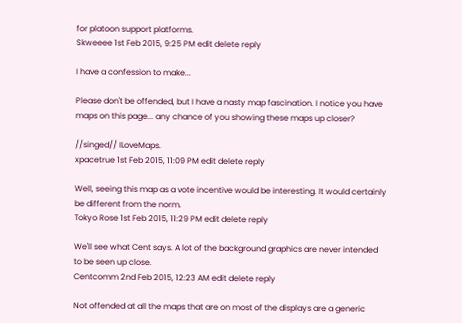for platoon support platforms.
Skweeee 1st Feb 2015, 9:25 PM edit delete reply

I have a confession to make...

Please don't be offended, but I have a nasty map fascination. I notice you have maps on this page... any chance of you showing these maps up closer?

//singed// ILoveMaps.
xpacetrue 1st Feb 2015, 11:09 PM edit delete reply

Well, seeing this map as a vote incentive would be interesting. It would certainly be different from the norm.
Tokyo Rose 1st Feb 2015, 11:29 PM edit delete reply

We'll see what Cent says. A lot of the background graphics are never intended to be seen up close.
Centcomm 2nd Feb 2015, 12:23 AM edit delete reply

Not offended at all the maps that are on most of the displays are a generic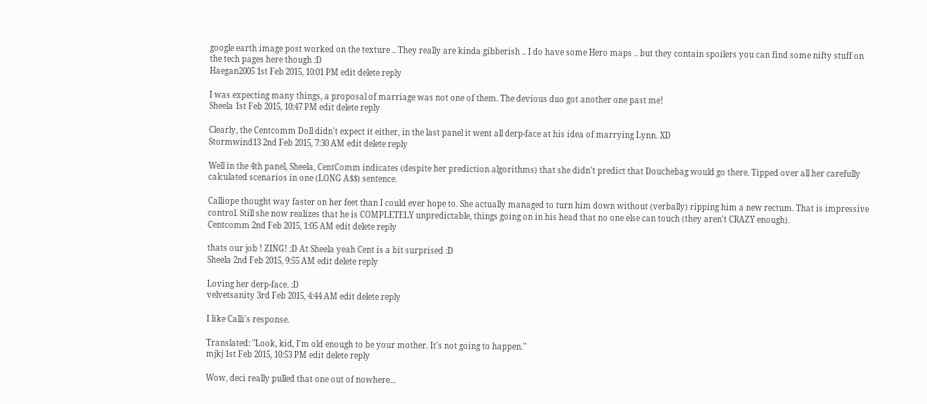google earth image post worked on the texture .. They really are kinda gibberish .. I do have some Hero maps .. but they contain spoilers you can find some nifty stuff on the tech pages here though :D
Haegan2005 1st Feb 2015, 10:01 PM edit delete reply

I was expecting many things, a proposal of marriage was not one of them. The devious duo got another one past me!
Sheela 1st Feb 2015, 10:47 PM edit delete reply

Clearly, the Centcomm Doll didn't expect it either, in the last panel it went all derp-face at his idea of marrying Lynn. XD
Stormwind13 2nd Feb 2015, 7:30 AM edit delete reply

Well in the 4th panel, Sheela, CentComm indicates (despite her prediction algorithms) that she didn't predict that Douchebag would go there. Tipped over all her carefully calculated scenarios in one (LONG A$$) sentence.

Calliope thought way faster on her feet than I could ever hope to. She actually managed to turn him down without (verbally) ripping him a new rectum. That is impressive control. Still she now realizes that he is COMPLETELY unpredictable, things going on in his head that no one else can touch (they aren't CRAZY enough).
Centcomm 2nd Feb 2015, 1:05 AM edit delete reply

thats our job ! ZING! :D At Sheela yeah Cent is a bit surprised :D
Sheela 2nd Feb 2015, 9:55 AM edit delete reply

Loving her derp-face. :D
velvetsanity 3rd Feb 2015, 4:44 AM edit delete reply

I like Calli's response.

Translated: "Look, kid, I'm old enough to be your mother. It's not going to happen."
mjkj 1st Feb 2015, 10:53 PM edit delete reply

Wow, deci really pulled that one out of nowhere...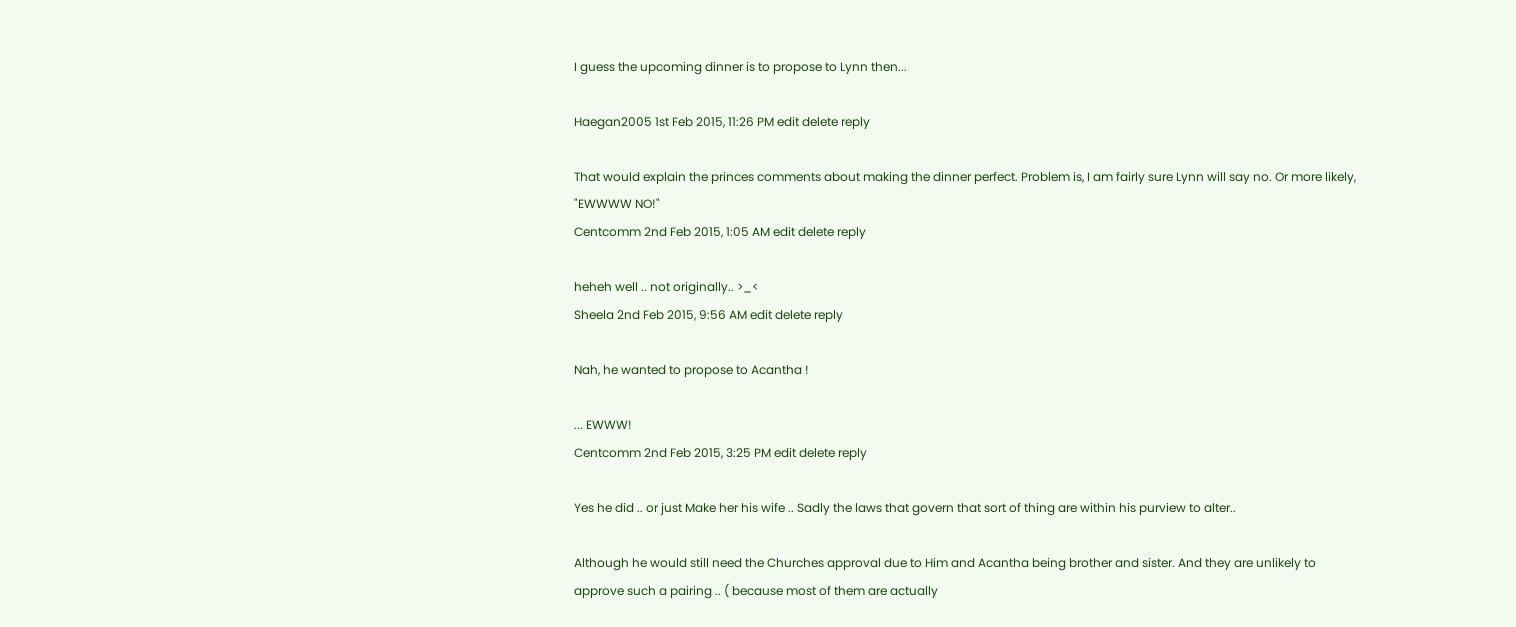I guess the upcoming dinner is to propose to Lynn then...

Haegan2005 1st Feb 2015, 11:26 PM edit delete reply

That would explain the princes comments about making the dinner perfect. Problem is, I am fairly sure Lynn will say no. Or more likely, "EWWWW NO!"
Centcomm 2nd Feb 2015, 1:05 AM edit delete reply

heheh well .. not originally.. >_<
Sheela 2nd Feb 2015, 9:56 AM edit delete reply

Nah, he wanted to propose to Acantha !

... EWWW!
Centcomm 2nd Feb 2015, 3:25 PM edit delete reply

Yes he did .. or just Make her his wife .. Sadly the laws that govern that sort of thing are within his purview to alter..

Although he would still need the Churches approval due to Him and Acantha being brother and sister. And they are unlikely to approve such a pairing .. ( because most of them are actually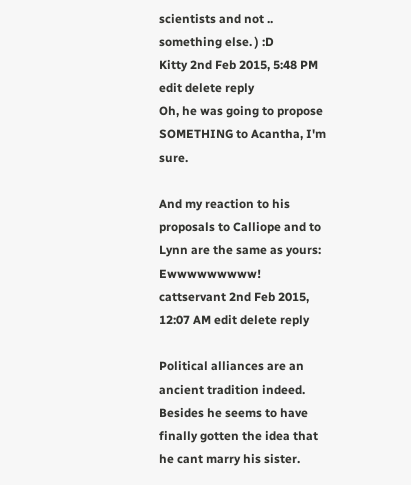scientists and not .. something else. ) :D
Kitty 2nd Feb 2015, 5:48 PM edit delete reply
Oh, he was going to propose SOMETHING to Acantha, I'm sure.

And my reaction to his proposals to Calliope and to Lynn are the same as yours: Ewwwwwwwww!
cattservant 2nd Feb 2015, 12:07 AM edit delete reply

Political alliances are an ancient tradition indeed.
Besides he seems to have finally gotten the idea that he cant marry his sister.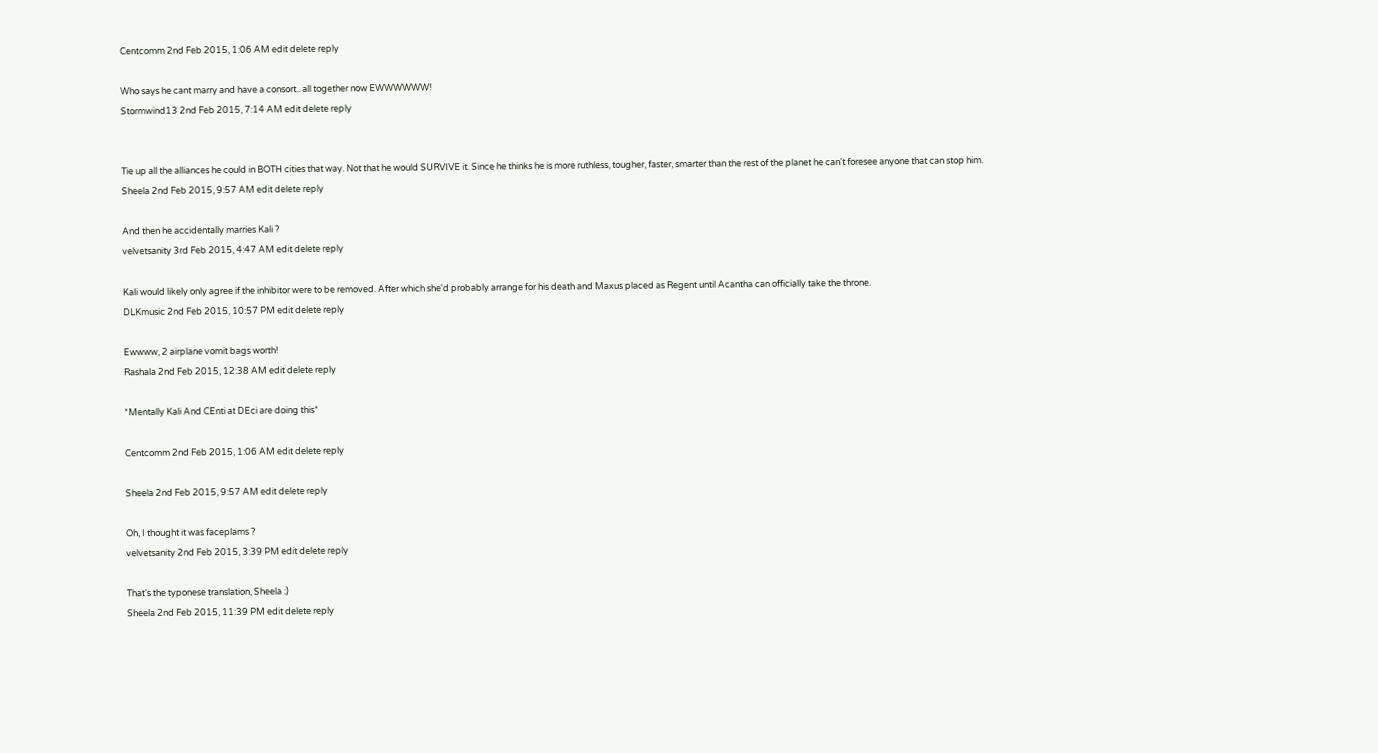Centcomm 2nd Feb 2015, 1:06 AM edit delete reply

Who says he cant marry and have a consort.. all together now EWWWWWW!
Stormwind13 2nd Feb 2015, 7:14 AM edit delete reply


Tie up all the alliances he could in BOTH cities that way. Not that he would SURVIVE it. Since he thinks he is more ruthless, tougher, faster, smarter than the rest of the planet he can't foresee anyone that can stop him.
Sheela 2nd Feb 2015, 9:57 AM edit delete reply

And then he accidentally marries Kali ?
velvetsanity 3rd Feb 2015, 4:47 AM edit delete reply

Kali would likely only agree if the inhibitor were to be removed. After which she'd probably arrange for his death and Maxus placed as Regent until Acantha can officially take the throne.
DLKmusic 2nd Feb 2015, 10:57 PM edit delete reply

Ewwww, 2 airplane vomit bags worth!
Rashala 2nd Feb 2015, 12:38 AM edit delete reply

*Mentally Kali And CEnti at DEci are doing this*

Centcomm 2nd Feb 2015, 1:06 AM edit delete reply

Sheela 2nd Feb 2015, 9:57 AM edit delete reply

Oh, I thought it was faceplams ?
velvetsanity 2nd Feb 2015, 3:39 PM edit delete reply

That's the typonese translation, Sheela :)
Sheela 2nd Feb 2015, 11:39 PM edit delete reply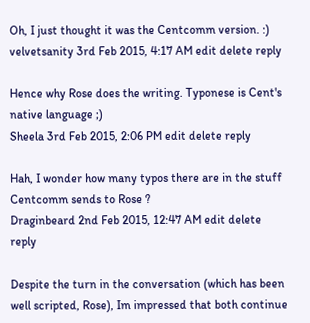Oh, I just thought it was the Centcomm version. :)
velvetsanity 3rd Feb 2015, 4:17 AM edit delete reply

Hence why Rose does the writing. Typonese is Cent's native language ;)
Sheela 3rd Feb 2015, 2:06 PM edit delete reply

Hah, I wonder how many typos there are in the stuff Centcomm sends to Rose ?
Draginbeard 2nd Feb 2015, 12:47 AM edit delete reply

Despite the turn in the conversation (which has been well scripted, Rose), Im impressed that both continue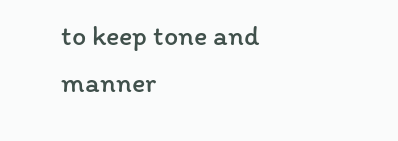to keep tone and manner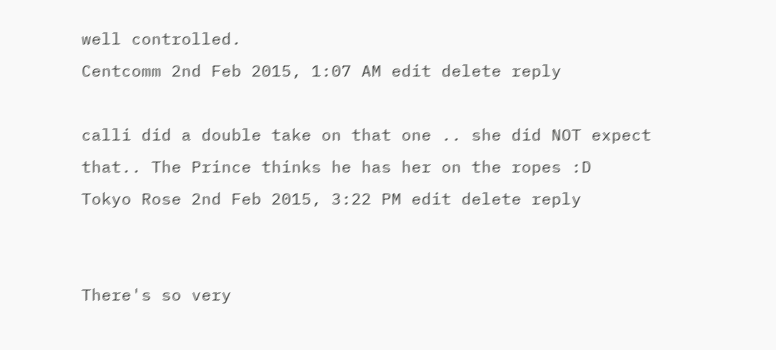well controlled.
Centcomm 2nd Feb 2015, 1:07 AM edit delete reply

calli did a double take on that one .. she did NOT expect that.. The Prince thinks he has her on the ropes :D
Tokyo Rose 2nd Feb 2015, 3:22 PM edit delete reply


There's so very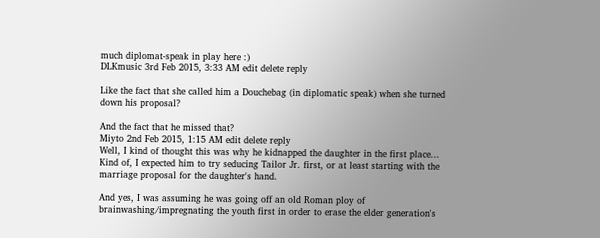much diplomat-speak in play here :)
DLKmusic 3rd Feb 2015, 3:33 AM edit delete reply

Like the fact that she called him a Douchebag (in diplomatic speak) when she turned down his proposal?

And the fact that he missed that?
Miyto 2nd Feb 2015, 1:15 AM edit delete reply
Well, I kind of thought this was why he kidnapped the daughter in the first place...
Kind of, I expected him to try seducing Tailor Jr. first, or at least starting with the marriage proposal for the daughter's hand.

And yes, I was assuming he was going off an old Roman ploy of brainwashing/impregnating the youth first in order to erase the elder generation's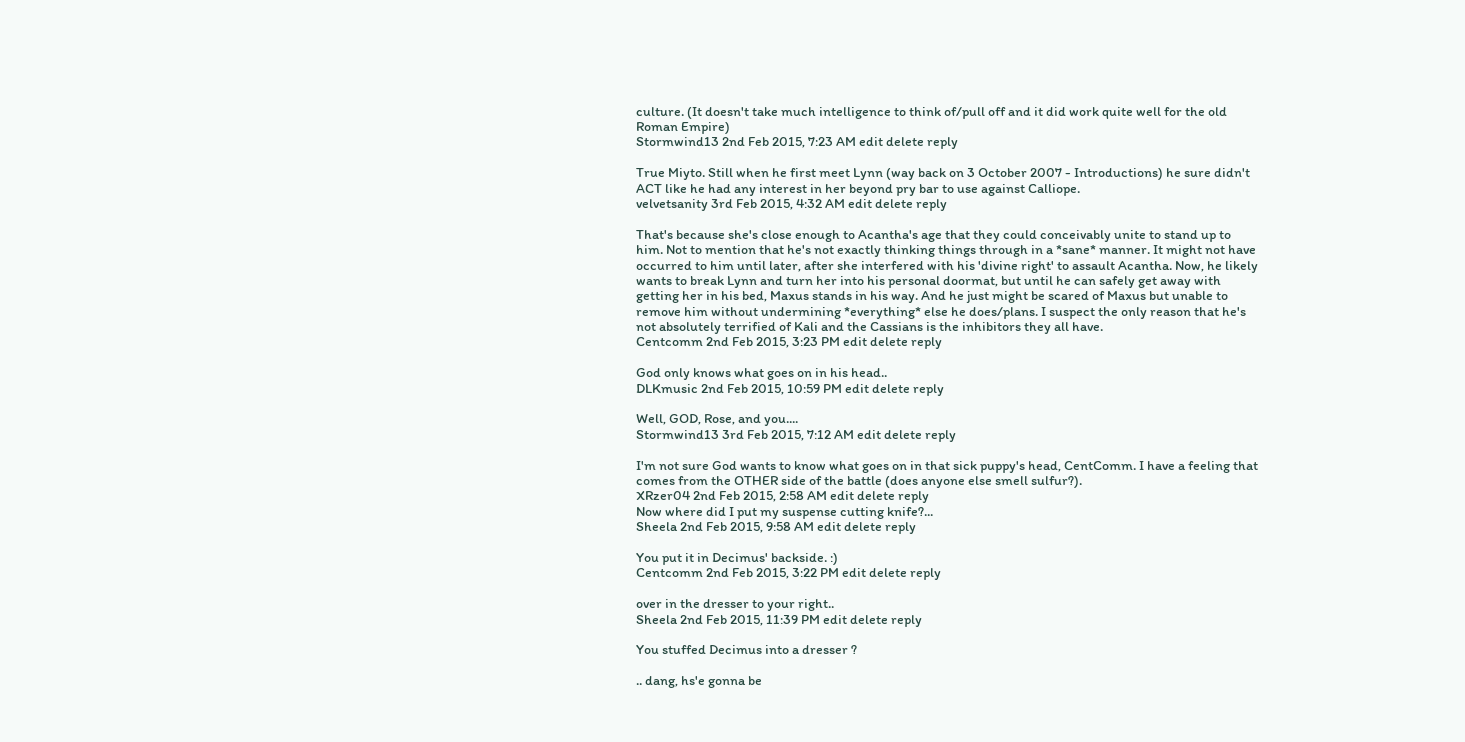culture. (It doesn't take much intelligence to think of/pull off and it did work quite well for the old Roman Empire)
Stormwind13 2nd Feb 2015, 7:23 AM edit delete reply

True Miyto. Still when he first meet Lynn (way back on 3 October 2007 - Introductions) he sure didn't ACT like he had any interest in her beyond pry bar to use against Calliope.
velvetsanity 3rd Feb 2015, 4:32 AM edit delete reply

That's because she's close enough to Acantha's age that they could conceivably unite to stand up to him. Not to mention that he's not exactly thinking things through in a *sane* manner. It might not have occurred to him until later, after she interfered with his 'divine right' to assault Acantha. Now, he likely wants to break Lynn and turn her into his personal doormat, but until he can safely get away with getting her in his bed, Maxus stands in his way. And he just might be scared of Maxus but unable to remove him without undermining *everything* else he does/plans. I suspect the only reason that he's not absolutely terrified of Kali and the Cassians is the inhibitors they all have.
Centcomm 2nd Feb 2015, 3:23 PM edit delete reply

God only knows what goes on in his head..
DLKmusic 2nd Feb 2015, 10:59 PM edit delete reply

Well, GOD, Rose, and you....
Stormwind13 3rd Feb 2015, 7:12 AM edit delete reply

I'm not sure God wants to know what goes on in that sick puppy's head, CentComm. I have a feeling that comes from the OTHER side of the battle (does anyone else smell sulfur?).
XRzer04 2nd Feb 2015, 2:58 AM edit delete reply
Now where did I put my suspense cutting knife?...
Sheela 2nd Feb 2015, 9:58 AM edit delete reply

You put it in Decimus' backside. :)
Centcomm 2nd Feb 2015, 3:22 PM edit delete reply

over in the dresser to your right..
Sheela 2nd Feb 2015, 11:39 PM edit delete reply

You stuffed Decimus into a dresser ?

.. dang, hs'e gonna be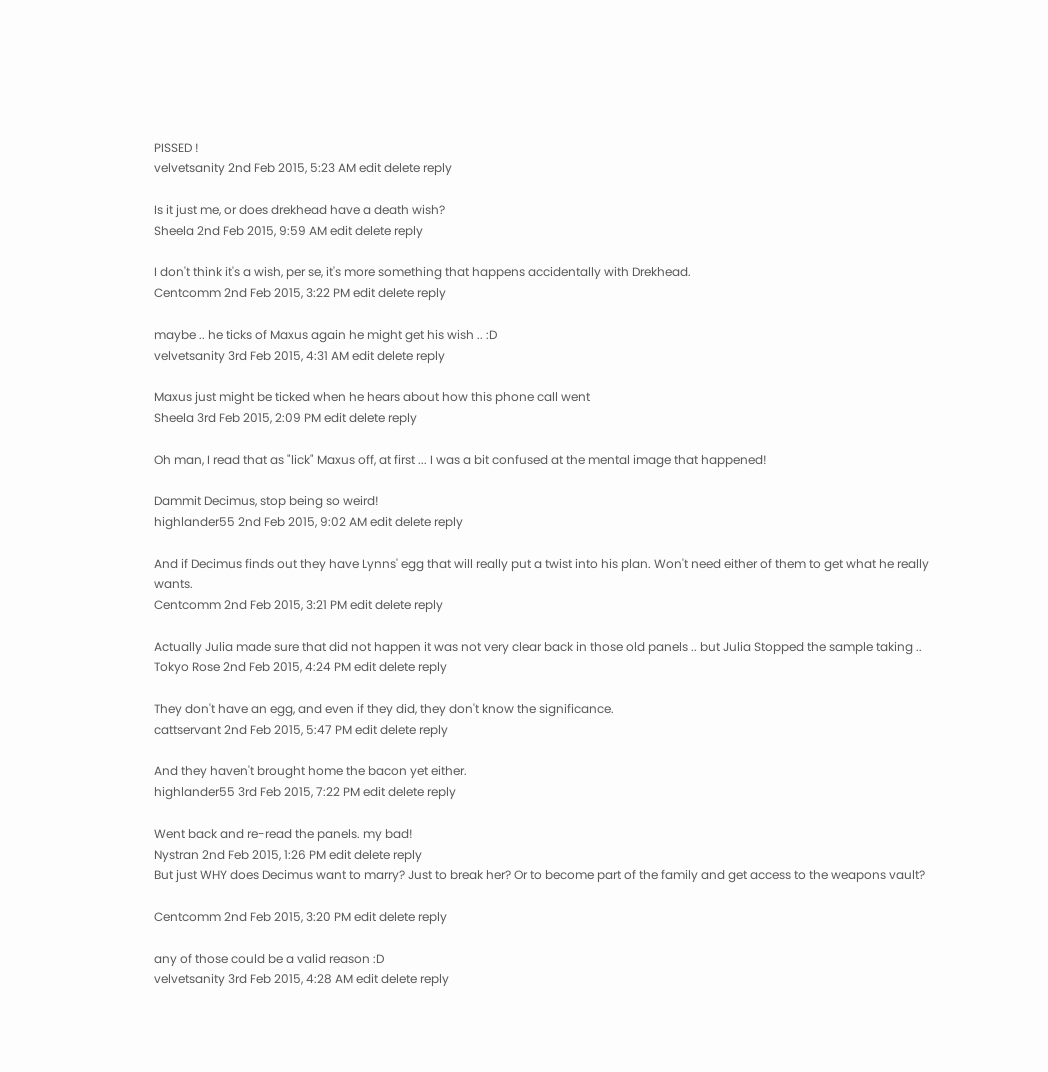PISSED !
velvetsanity 2nd Feb 2015, 5:23 AM edit delete reply

Is it just me, or does drekhead have a death wish?
Sheela 2nd Feb 2015, 9:59 AM edit delete reply

I don't think it's a wish, per se, it's more something that happens accidentally with Drekhead.
Centcomm 2nd Feb 2015, 3:22 PM edit delete reply

maybe .. he ticks of Maxus again he might get his wish .. :D
velvetsanity 3rd Feb 2015, 4:31 AM edit delete reply

Maxus just might be ticked when he hears about how this phone call went
Sheela 3rd Feb 2015, 2:09 PM edit delete reply

Oh man, I read that as "lick" Maxus off, at first ... I was a bit confused at the mental image that happened!

Dammit Decimus, stop being so weird!
highlander55 2nd Feb 2015, 9:02 AM edit delete reply

And if Decimus finds out they have Lynns' egg that will really put a twist into his plan. Won't need either of them to get what he really wants.
Centcomm 2nd Feb 2015, 3:21 PM edit delete reply

Actually Julia made sure that did not happen it was not very clear back in those old panels .. but Julia Stopped the sample taking ..
Tokyo Rose 2nd Feb 2015, 4:24 PM edit delete reply

They don't have an egg, and even if they did, they don't know the significance.
cattservant 2nd Feb 2015, 5:47 PM edit delete reply

And they haven't brought home the bacon yet either.
highlander55 3rd Feb 2015, 7:22 PM edit delete reply

Went back and re-read the panels. my bad!
Nystran 2nd Feb 2015, 1:26 PM edit delete reply
But just WHY does Decimus want to marry? Just to break her? Or to become part of the family and get access to the weapons vault?

Centcomm 2nd Feb 2015, 3:20 PM edit delete reply

any of those could be a valid reason :D
velvetsanity 3rd Feb 2015, 4:28 AM edit delete reply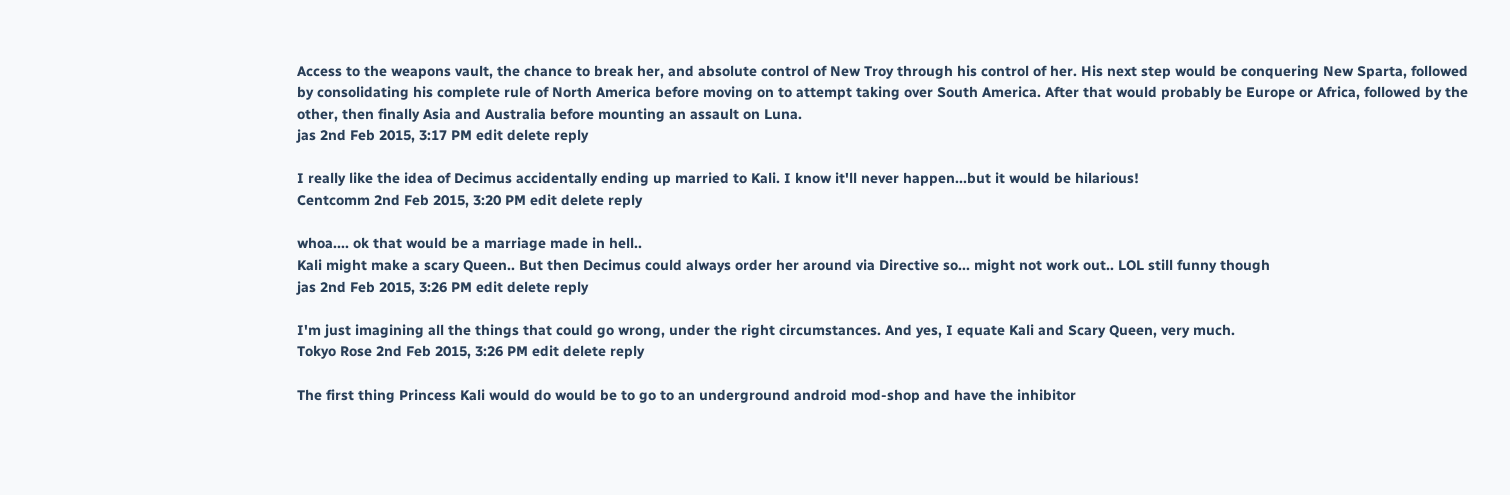Access to the weapons vault, the chance to break her, and absolute control of New Troy through his control of her. His next step would be conquering New Sparta, followed by consolidating his complete rule of North America before moving on to attempt taking over South America. After that would probably be Europe or Africa, followed by the other, then finally Asia and Australia before mounting an assault on Luna.
jas 2nd Feb 2015, 3:17 PM edit delete reply

I really like the idea of Decimus accidentally ending up married to Kali. I know it'll never happen...but it would be hilarious!
Centcomm 2nd Feb 2015, 3:20 PM edit delete reply

whoa.... ok that would be a marriage made in hell..
Kali might make a scary Queen.. But then Decimus could always order her around via Directive so... might not work out.. LOL still funny though
jas 2nd Feb 2015, 3:26 PM edit delete reply

I'm just imagining all the things that could go wrong, under the right circumstances. And yes, I equate Kali and Scary Queen, very much.
Tokyo Rose 2nd Feb 2015, 3:26 PM edit delete reply

The first thing Princess Kali would do would be to go to an underground android mod-shop and have the inhibitor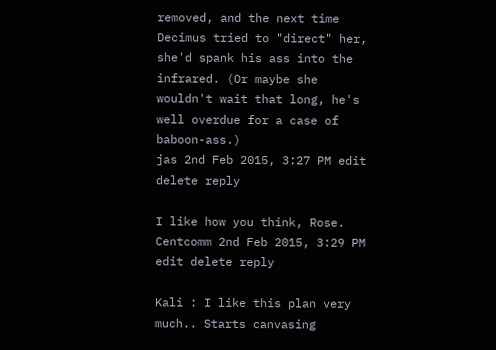removed, and the next time Decimus tried to "direct" her, she'd spank his ass into the infrared. (Or maybe she wouldn't wait that long, he's well overdue for a case of baboon-ass.)
jas 2nd Feb 2015, 3:27 PM edit delete reply

I like how you think, Rose.
Centcomm 2nd Feb 2015, 3:29 PM edit delete reply

Kali : I like this plan very much.. Starts canvasing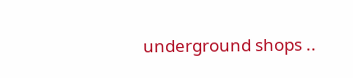underground shops ..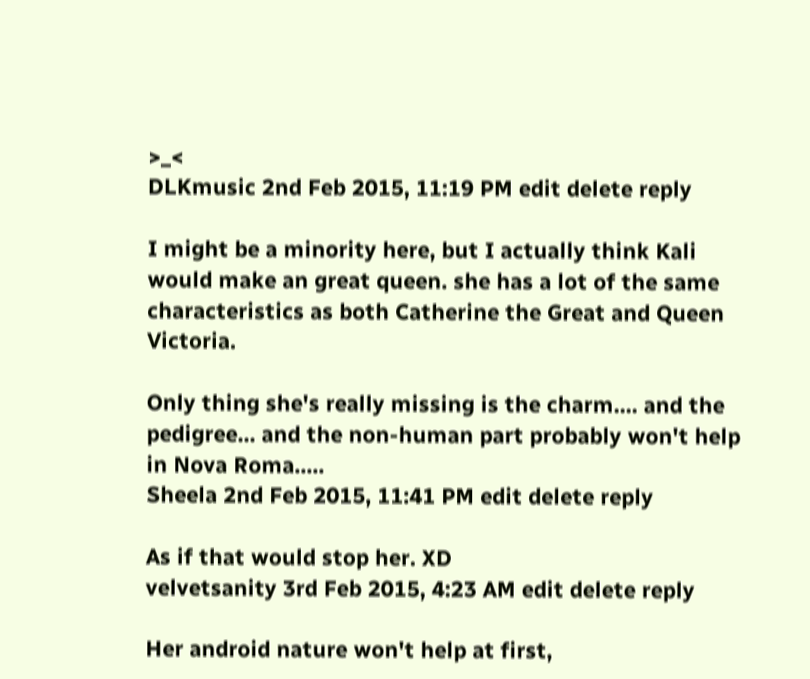>_<
DLKmusic 2nd Feb 2015, 11:19 PM edit delete reply

I might be a minority here, but I actually think Kali would make an great queen. she has a lot of the same characteristics as both Catherine the Great and Queen Victoria.

Only thing she's really missing is the charm.... and the pedigree... and the non-human part probably won't help in Nova Roma.....
Sheela 2nd Feb 2015, 11:41 PM edit delete reply

As if that would stop her. XD
velvetsanity 3rd Feb 2015, 4:23 AM edit delete reply

Her android nature won't help at first,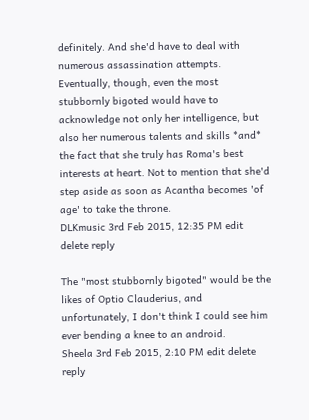definitely. And she'd have to deal with numerous assassination attempts. Eventually, though, even the most stubbornly bigoted would have to acknowledge not only her intelligence, but also her numerous talents and skills *and* the fact that she truly has Roma's best interests at heart. Not to mention that she'd step aside as soon as Acantha becomes 'of age' to take the throne.
DLKmusic 3rd Feb 2015, 12:35 PM edit delete reply

The "most stubbornly bigoted" would be the likes of Optio Clauderius, and unfortunately, I don't think I could see him ever bending a knee to an android.
Sheela 3rd Feb 2015, 2:10 PM edit delete reply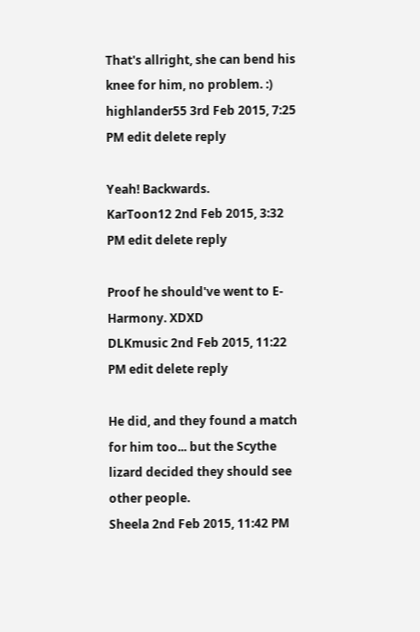That's allright, she can bend his knee for him, no problem. :)
highlander55 3rd Feb 2015, 7:25 PM edit delete reply

Yeah! Backwards.
KarToon12 2nd Feb 2015, 3:32 PM edit delete reply

Proof he should've went to E-Harmony. XDXD
DLKmusic 2nd Feb 2015, 11:22 PM edit delete reply

He did, and they found a match for him too... but the Scythe lizard decided they should see other people.
Sheela 2nd Feb 2015, 11:42 PM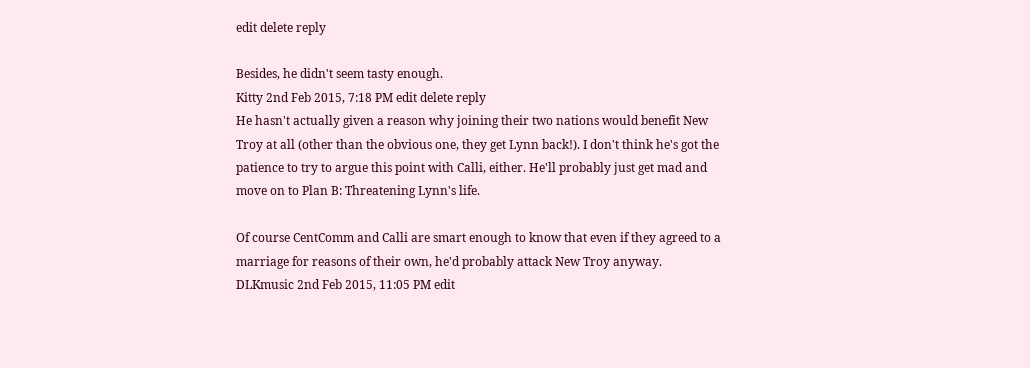edit delete reply

Besides, he didn't seem tasty enough.
Kitty 2nd Feb 2015, 7:18 PM edit delete reply
He hasn't actually given a reason why joining their two nations would benefit New Troy at all (other than the obvious one, they get Lynn back!). I don't think he's got the patience to try to argue this point with Calli, either. He'll probably just get mad and move on to Plan B: Threatening Lynn's life.

Of course CentComm and Calli are smart enough to know that even if they agreed to a marriage for reasons of their own, he'd probably attack New Troy anyway.
DLKmusic 2nd Feb 2015, 11:05 PM edit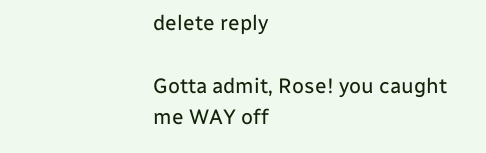delete reply

Gotta admit, Rose! you caught me WAY off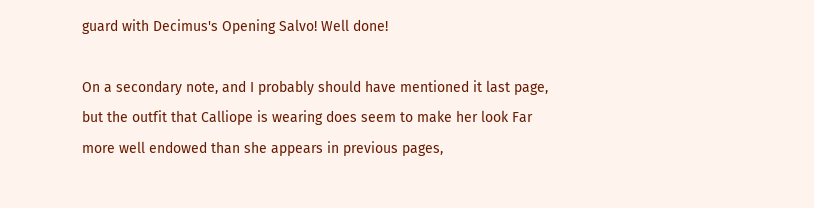guard with Decimus's Opening Salvo! Well done!

On a secondary note, and I probably should have mentioned it last page, but the outfit that Calliope is wearing does seem to make her look Far more well endowed than she appears in previous pages,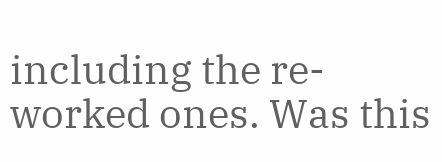including the re-worked ones. Was this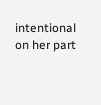intentional on her part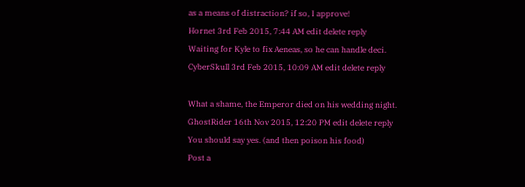as a means of distraction? if so, I approve!
Hornet 3rd Feb 2015, 7:44 AM edit delete reply
Waiting for Kyle to fix Aeneas, so he can handle deci.
CyberSkull 3rd Feb 2015, 10:09 AM edit delete reply

What a shame, the Emperor died on his wedding night.
GhostRider 16th Nov 2015, 12:20 PM edit delete reply
You should say yes. (and then poison his food)
Post a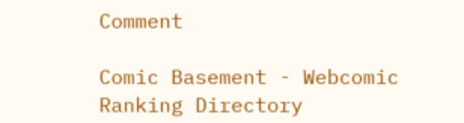Comment

Comic Basement - Webcomic Ranking Directory